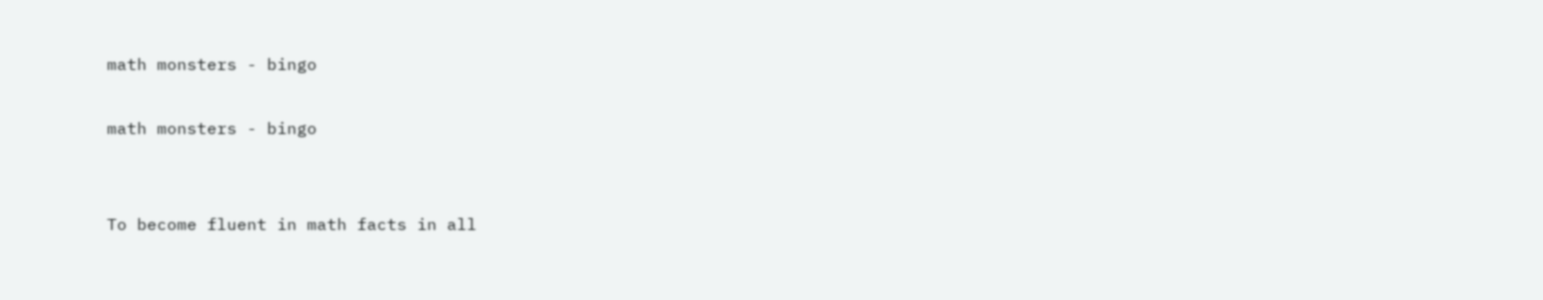math monsters - bingo

math monsters - bingo


To become fluent in math facts in all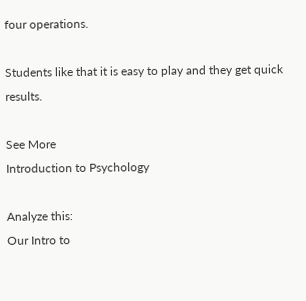four operations.

Students like that it is easy to play and they get quick results.

See More
Introduction to Psychology

Analyze this:
Our Intro to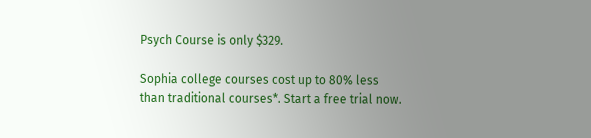Psych Course is only $329.

Sophia college courses cost up to 80% less than traditional courses*. Start a free trial now.